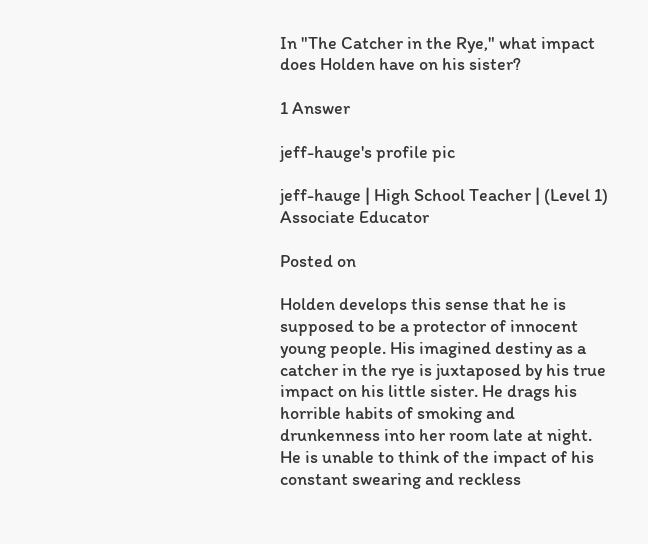In "The Catcher in the Rye," what impact does Holden have on his sister?

1 Answer

jeff-hauge's profile pic

jeff-hauge | High School Teacher | (Level 1) Associate Educator

Posted on

Holden develops this sense that he is supposed to be a protector of innocent young people. His imagined destiny as a catcher in the rye is juxtaposed by his true impact on his little sister. He drags his horrible habits of smoking and drunkenness into her room late at night. He is unable to think of the impact of his constant swearing and reckless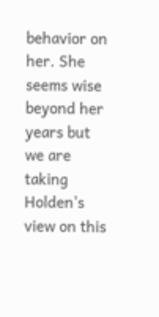behavior on her. She seems wise beyond her years but we are taking Holden's view on this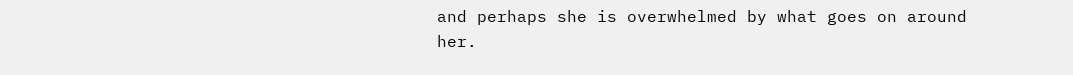and perhaps she is overwhelmed by what goes on around her.